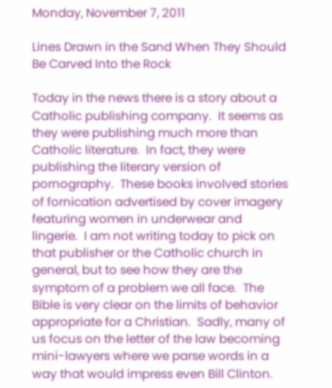Monday, November 7, 2011

Lines Drawn in the Sand When They Should Be Carved Into the Rock

Today in the news there is a story about a Catholic publishing company.  It seems as they were publishing much more than Catholic literature.  In fact, they were publishing the literary version of pornography.  These books involved stories of fornication advertised by cover imagery featuring women in underwear and lingerie.  I am not writing today to pick on that publisher or the Catholic church in general, but to see how they are the symptom of a problem we all face.  The Bible is very clear on the limits of behavior appropriate for a Christian.  Sadly, many of us focus on the letter of the law becoming mini-lawyers where we parse words in a way that would impress even Bill Clinton.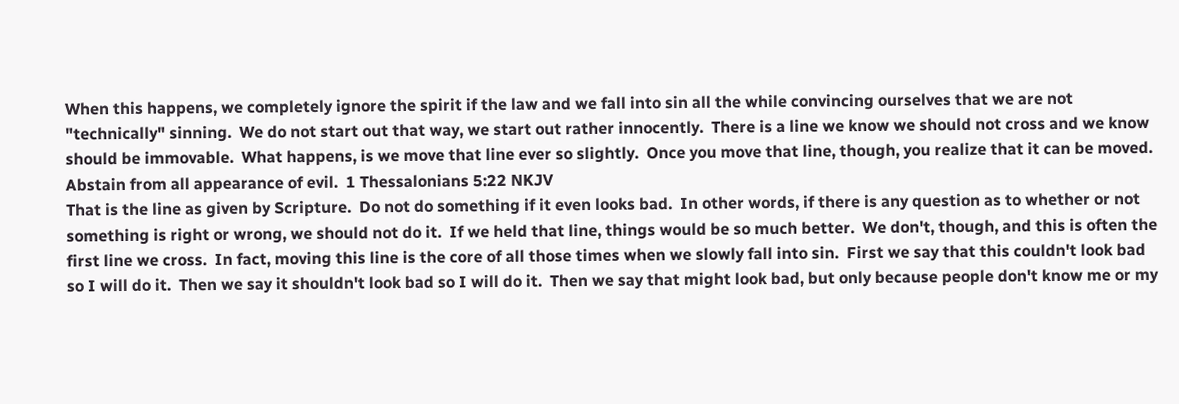When this happens, we completely ignore the spirit if the law and we fall into sin all the while convincing ourselves that we are not "technically" sinning.  We do not start out that way, we start out rather innocently.  There is a line we know we should not cross and we know should be immovable.  What happens, is we move that line ever so slightly.  Once you move that line, though, you realize that it can be moved.
Abstain from all appearance of evil.  1 Thessalonians 5:22 NKJV
That is the line as given by Scripture.  Do not do something if it even looks bad.  In other words, if there is any question as to whether or not something is right or wrong, we should not do it.  If we held that line, things would be so much better.  We don't, though, and this is often the first line we cross.  In fact, moving this line is the core of all those times when we slowly fall into sin.  First we say that this couldn't look bad so I will do it.  Then we say it shouldn't look bad so I will do it.  Then we say that might look bad, but only because people don't know me or my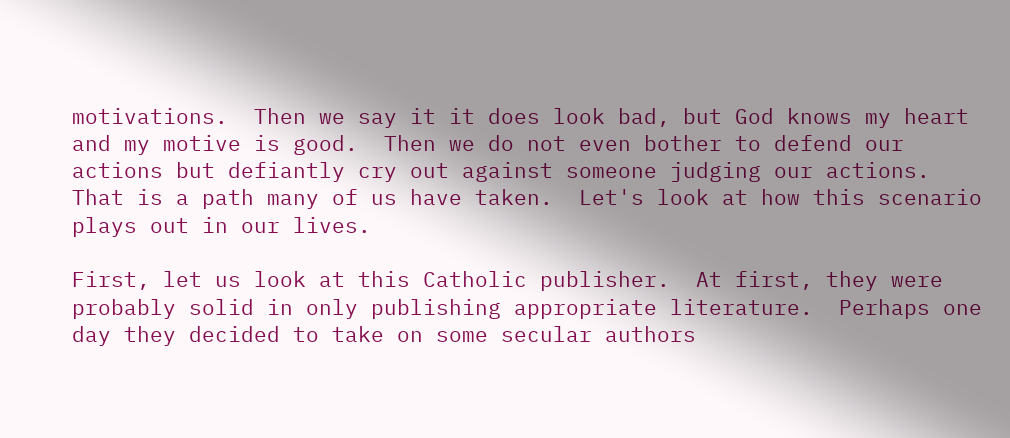motivations.  Then we say it it does look bad, but God knows my heart and my motive is good.  Then we do not even bother to defend our actions but defiantly cry out against someone judging our actions.  That is a path many of us have taken.  Let's look at how this scenario plays out in our lives.

First, let us look at this Catholic publisher.  At first, they were probably solid in only publishing appropriate literature.  Perhaps one day they decided to take on some secular authors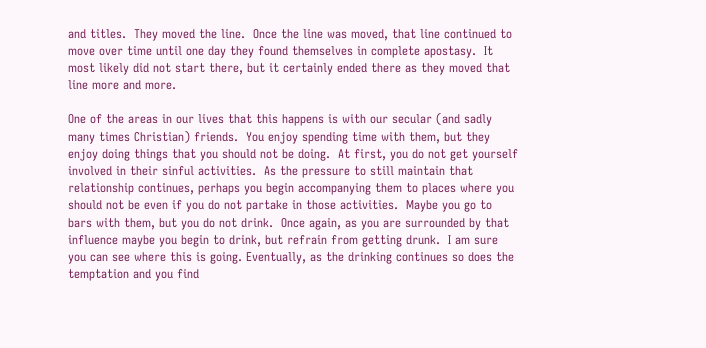and titles.  They moved the line.  Once the line was moved, that line continued to move over time until one day they found themselves in complete apostasy.  It most likely did not start there, but it certainly ended there as they moved that line more and more.

One of the areas in our lives that this happens is with our secular (and sadly many times Christian) friends.  You enjoy spending time with them, but they enjoy doing things that you should not be doing.  At first, you do not get yourself involved in their sinful activities.  As the pressure to still maintain that relationship continues, perhaps you begin accompanying them to places where you should not be even if you do not partake in those activities.  Maybe you go to bars with them, but you do not drink.  Once again, as you are surrounded by that influence maybe you begin to drink, but refrain from getting drunk.  I am sure you can see where this is going. Eventually, as the drinking continues so does the temptation and you find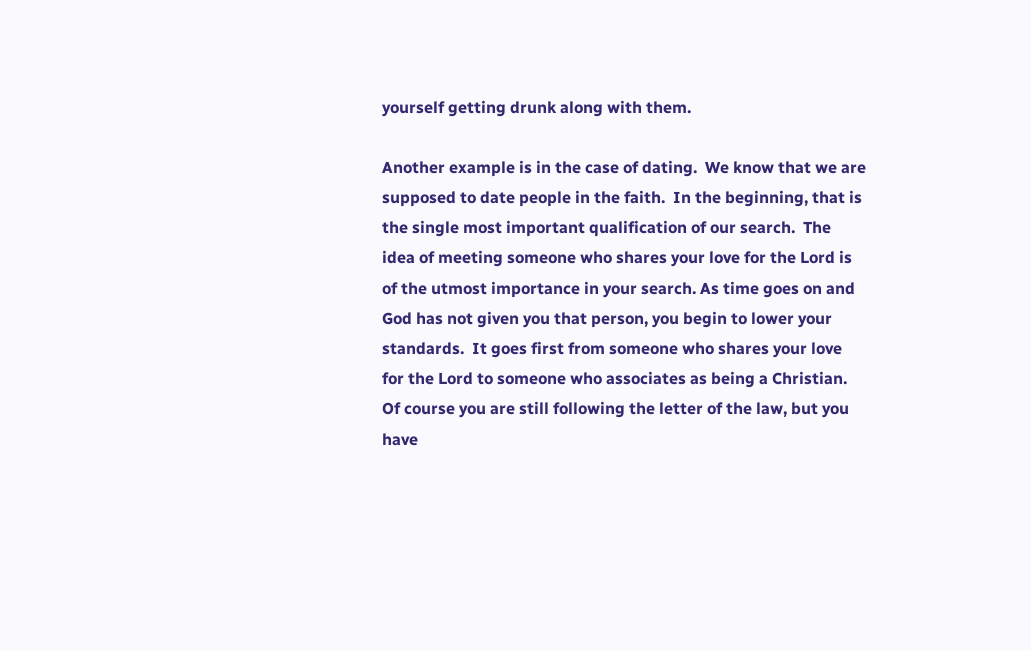yourself getting drunk along with them.

Another example is in the case of dating.  We know that we are supposed to date people in the faith.  In the beginning, that is the single most important qualification of our search.  The idea of meeting someone who shares your love for the Lord is of the utmost importance in your search. As time goes on and God has not given you that person, you begin to lower your standards.  It goes first from someone who shares your love for the Lord to someone who associates as being a Christian.  Of course you are still following the letter of the law, but you have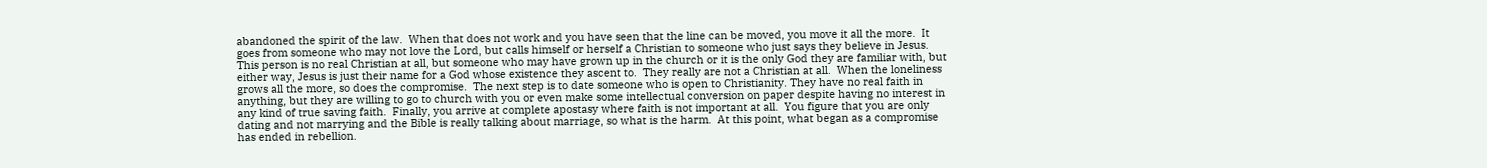abandoned the spirit of the law.  When that does not work and you have seen that the line can be moved, you move it all the more.  It goes from someone who may not love the Lord, but calls himself or herself a Christian to someone who just says they believe in Jesus.  This person is no real Christian at all, but someone who may have grown up in the church or it is the only God they are familiar with, but either way, Jesus is just their name for a God whose existence they ascent to.  They really are not a Christian at all.  When the loneliness grows all the more, so does the compromise.  The next step is to date someone who is open to Christianity. They have no real faith in anything, but they are willing to go to church with you or even make some intellectual conversion on paper despite having no interest in any kind of true saving faith.  Finally, you arrive at complete apostasy where faith is not important at all.  You figure that you are only dating and not marrying and the Bible is really talking about marriage, so what is the harm.  At this point, what began as a compromise has ended in rebellion.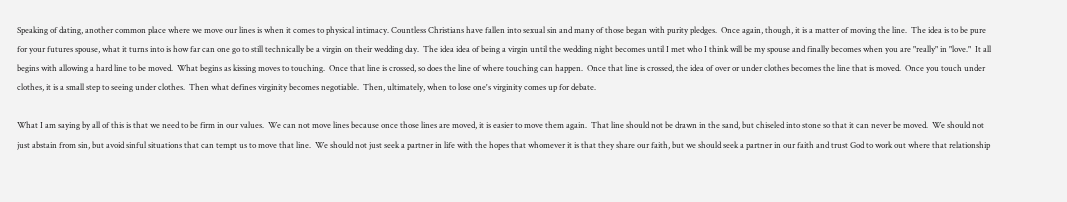Speaking of dating, another common place where we move our lines is when it comes to physical intimacy. Countless Christians have fallen into sexual sin and many of those began with purity pledges.  Once again, though, it is a matter of moving the line.  The idea is to be pure for your futures spouse, what it turns into is how far can one go to still technically be a virgin on their wedding day.  The idea idea of being a virgin until the wedding night becomes until I met who I think will be my spouse and finally becomes when you are "really" in "love."  It all begins with allowing a hard line to be moved.  What begins as kissing moves to touching.  Once that line is crossed, so does the line of where touching can happen.  Once that line is crossed, the idea of over or under clothes becomes the line that is moved.  Once you touch under clothes, it is a small step to seeing under clothes.  Then what defines virginity becomes negotiable.  Then, ultimately, when to lose one's virginity comes up for debate.

What I am saying by all of this is that we need to be firm in our values.  We can not move lines because once those lines are moved, it is easier to move them again.  That line should not be drawn in the sand, but chiseled into stone so that it can never be moved.  We should not just abstain from sin, but avoid sinful situations that can tempt us to move that line.  We should not just seek a partner in life with the hopes that whomever it is that they share our faith, but we should seek a partner in our faith and trust God to work out where that relationship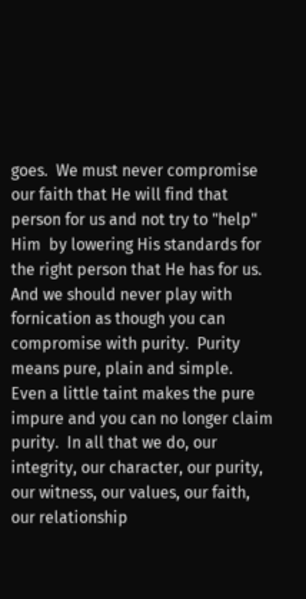goes.  We must never compromise our faith that He will find that person for us and not try to "help" Him  by lowering His standards for the right person that He has for us.  And we should never play with fornication as though you can compromise with purity.  Purity means pure, plain and simple.  Even a little taint makes the pure impure and you can no longer claim purity.  In all that we do, our integrity, our character, our purity, our witness, our values, our faith, our relationship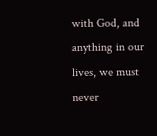with God, and anything in our lives, we must never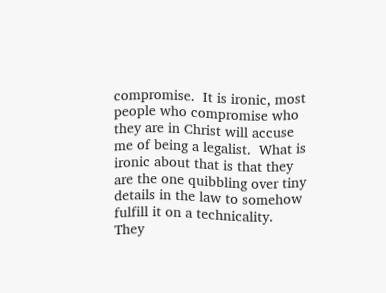compromise.  It is ironic, most people who compromise who they are in Christ will accuse me of being a legalist.  What is ironic about that is that they are the one quibbling over tiny details in the law to somehow fulfill it on a technicality.  They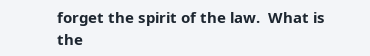forget the spirit of the law.  What is the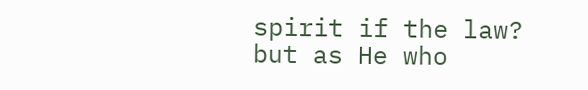spirit if the law?
but as He who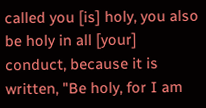called you [is] holy, you also be holy in all [your] conduct, because it is written, "Be holy, for I am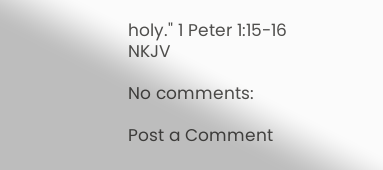holy." 1 Peter 1:15-16 NKJV

No comments:

Post a Comment